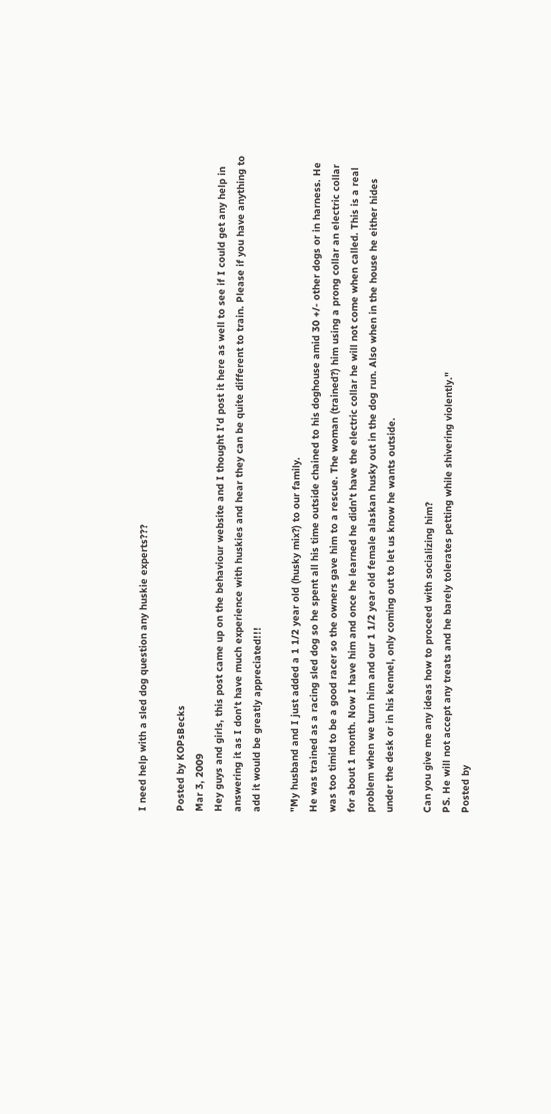I need help with a sled dog question any huskie experts???

Posted by KOPsBecks
Mar 3, 2009
Hey guys and girls, this post came up on the behaviour website and I thought I'd post it here as well to see if I could get any help in answering it as I don't have much experience with huskies and hear they can be quite different to train. Please if you have anything to add it would be greatly appreciated!!!

"My husband and I just added a 1 1/2 year old (husky mix?) to our family.
He was trained as a racing sled dog so he spent all his time outside chained to his doghouse amid 30 +/- other dogs or in harness. He was too timid to be a good racer so the owners gave him to a rescue. The woman (trained?) him using a prong collar an electric collar for about 1 month. Now I have him and once he learned he didn't have the electric collar he will not come when called. This is a real problem when we turn him and our 1 1/2 year old female alaskan husky out in the dog run. Also when in the house he either hides under the desk or in his kennel, only coming out to let us know he wants outside.

Can you give me any ideas how to proceed with socializing him?
PS. He will not accept any treats and he barely tolerates petting while shivering violently."
Posted by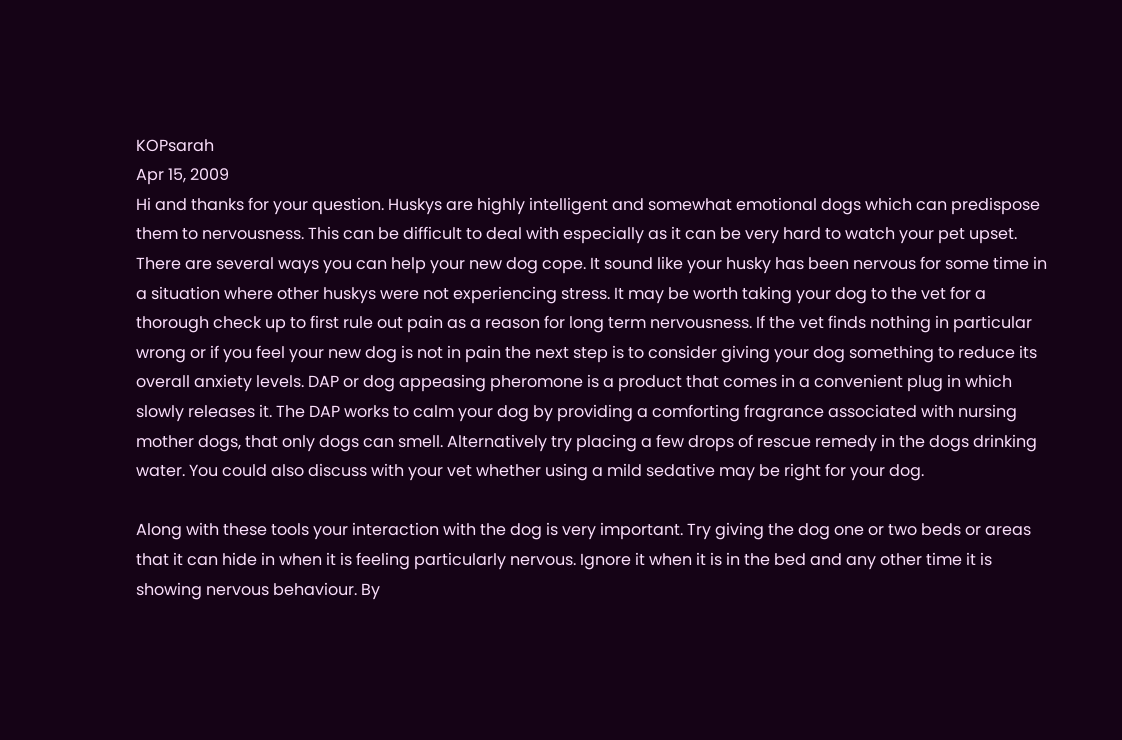KOPsarah
Apr 15, 2009
Hi and thanks for your question. Huskys are highly intelligent and somewhat emotional dogs which can predispose them to nervousness. This can be difficult to deal with especially as it can be very hard to watch your pet upset. There are several ways you can help your new dog cope. It sound like your husky has been nervous for some time in a situation where other huskys were not experiencing stress. It may be worth taking your dog to the vet for a thorough check up to first rule out pain as a reason for long term nervousness. If the vet finds nothing in particular wrong or if you feel your new dog is not in pain the next step is to consider giving your dog something to reduce its overall anxiety levels. DAP or dog appeasing pheromone is a product that comes in a convenient plug in which slowly releases it. The DAP works to calm your dog by providing a comforting fragrance associated with nursing mother dogs, that only dogs can smell. Alternatively try placing a few drops of rescue remedy in the dogs drinking water. You could also discuss with your vet whether using a mild sedative may be right for your dog.

Along with these tools your interaction with the dog is very important. Try giving the dog one or two beds or areas that it can hide in when it is feeling particularly nervous. Ignore it when it is in the bed and any other time it is showing nervous behaviour. By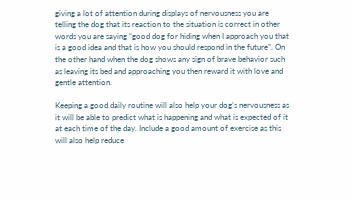giving a lot of attention during displays of nervousness you are telling the dog that its reaction to the situation is correct in other words you are saying “good dog for hiding when I approach you that is a good idea and that is how you should respond in the future”. On the other hand when the dog shows any sign of brave behavior such as leaving its bed and approaching you then reward it with love and gentle attention.

Keeping a good daily routine will also help your dog’s nervousness as it will be able to predict what is happening and what is expected of it at each time of the day. Include a good amount of exercise as this will also help reduce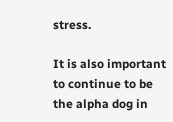stress.

It is also important to continue to be the alpha dog in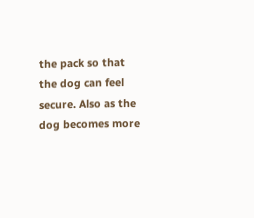the pack so that the dog can feel secure. Also as the dog becomes more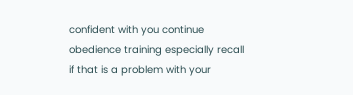confident with you continue obedience training especially recall if that is a problem with your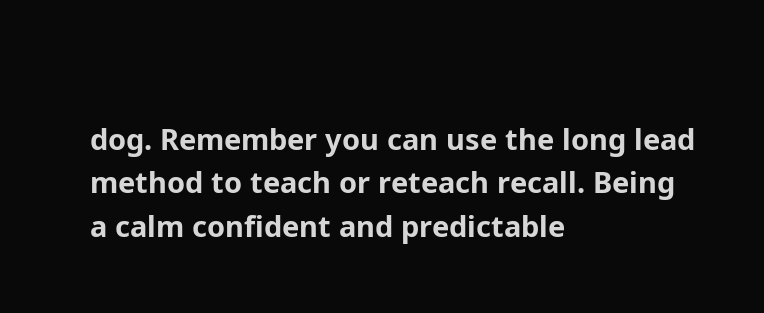dog. Remember you can use the long lead method to teach or reteach recall. Being a calm confident and predictable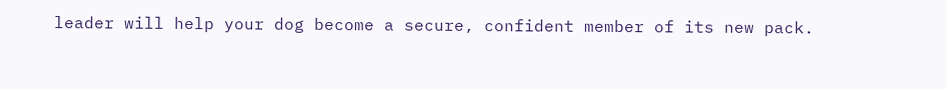leader will help your dog become a secure, confident member of its new pack.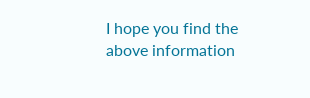I hope you find the above information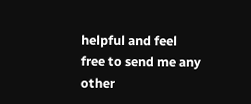helpful and feel free to send me any other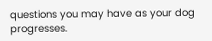questions you may have as your dog progresses.